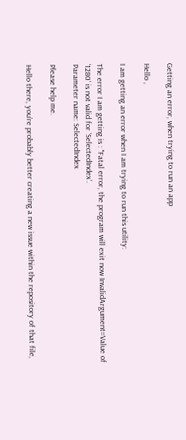Getting an error, when trying to run an app

Hello ,

I am getting an error when I am trying to run this utility:

The error I am getting is : ''Fatal error, the program will exit now InvalidArgument=Value of ‘1280’ is not valid for ‘SelectedIndex’.
Parameter name: SelectedIndex

Please help me.

Hello there, you’re probably better creating a new issue within the repository of that file,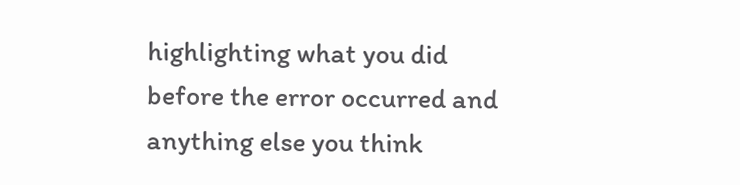highlighting what you did before the error occurred and anything else you think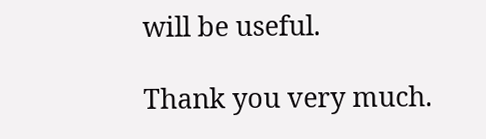will be useful.

Thank you very much.